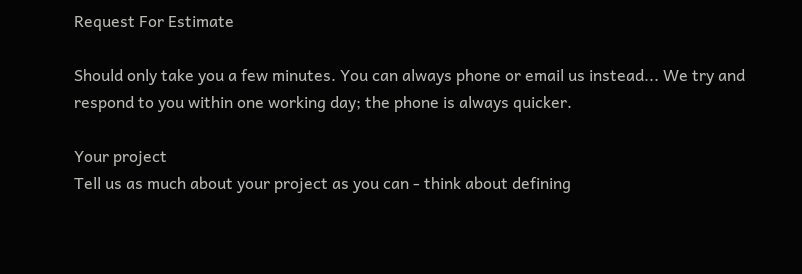Request For Estimate

Should only take you a few minutes. You can always phone or email us instead... We try and respond to you within one working day; the phone is always quicker.

Your project
Tell us as much about your project as you can - think about defining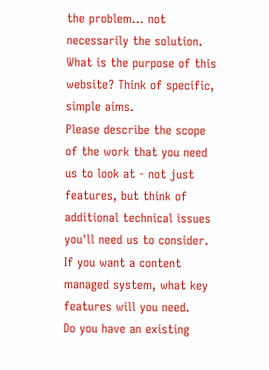the problem... not necessarily the solution.
What is the purpose of this website? Think of specific, simple aims.
Please describe the scope of the work that you need us to look at - not just features, but think of additional technical issues you'll need us to consider.
If you want a content managed system, what key features will you need.
Do you have an existing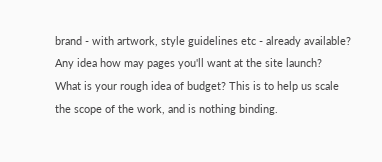brand - with artwork, style guidelines etc - already available?
Any idea how may pages you'll want at the site launch?
What is your rough idea of budget? This is to help us scale the scope of the work, and is nothing binding.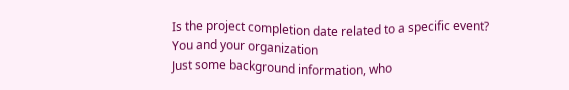Is the project completion date related to a specific event?
You and your organization
Just some background information, who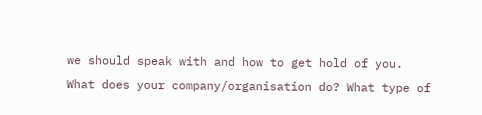we should speak with and how to get hold of you.
What does your company/organisation do? What type of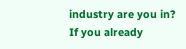industry are you in?
If you already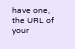have one, the URL of your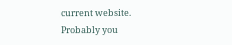current website.
Probably you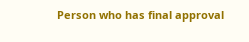Person who has final approval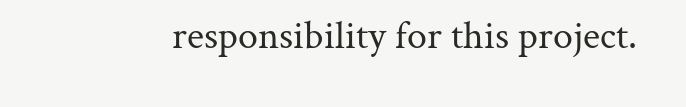responsibility for this project.